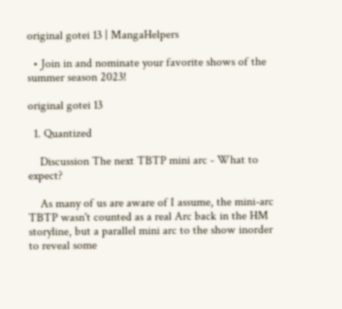original gotei 13 | MangaHelpers

  • Join in and nominate your favorite shows of the summer season 2023!

original gotei 13

  1. Quantized

    Discussion The next TBTP mini arc - What to expect?

    As many of us are aware of I assume, the mini-arc TBTP wasn't counted as a real Arc back in the HM storyline, but a parallel mini arc to the show inorder to reveal some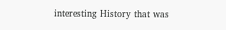interesting History that was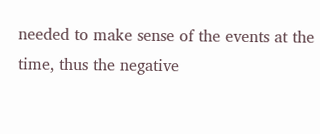needed to make sense of the events at the time, thus the negative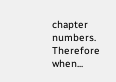chapter numbers. Therefore when...